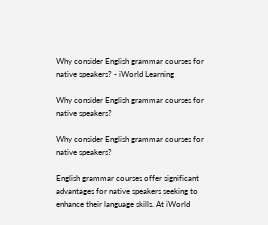Why consider English grammar courses for native speakers? - iWorld Learning

Why consider English grammar courses for native speakers?

Why consider English grammar courses for native speakers?

English grammar courses offer significant advantages for native speakers seeking to enhance their language skills. At iWorld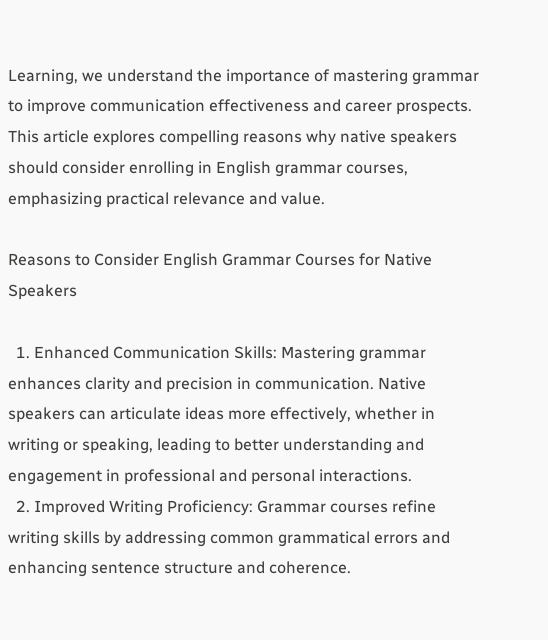Learning, we understand the importance of mastering grammar to improve communication effectiveness and career prospects. This article explores compelling reasons why native speakers should consider enrolling in English grammar courses, emphasizing practical relevance and value.

Reasons to Consider English Grammar Courses for Native Speakers

  1. Enhanced Communication Skills: Mastering grammar enhances clarity and precision in communication. Native speakers can articulate ideas more effectively, whether in writing or speaking, leading to better understanding and engagement in professional and personal interactions.
  2. Improved Writing Proficiency: Grammar courses refine writing skills by addressing common grammatical errors and enhancing sentence structure and coherence.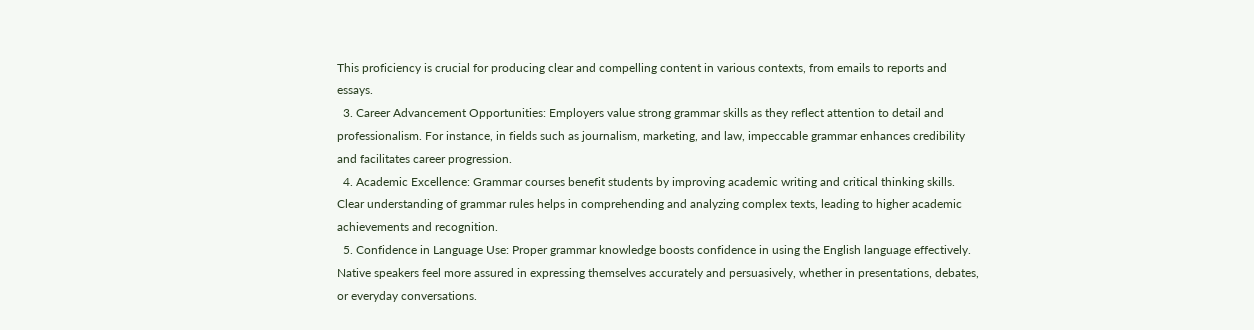This proficiency is crucial for producing clear and compelling content in various contexts, from emails to reports and essays.
  3. Career Advancement Opportunities: Employers value strong grammar skills as they reflect attention to detail and professionalism. For instance, in fields such as journalism, marketing, and law, impeccable grammar enhances credibility and facilitates career progression.
  4. Academic Excellence: Grammar courses benefit students by improving academic writing and critical thinking skills. Clear understanding of grammar rules helps in comprehending and analyzing complex texts, leading to higher academic achievements and recognition.
  5. Confidence in Language Use: Proper grammar knowledge boosts confidence in using the English language effectively. Native speakers feel more assured in expressing themselves accurately and persuasively, whether in presentations, debates, or everyday conversations.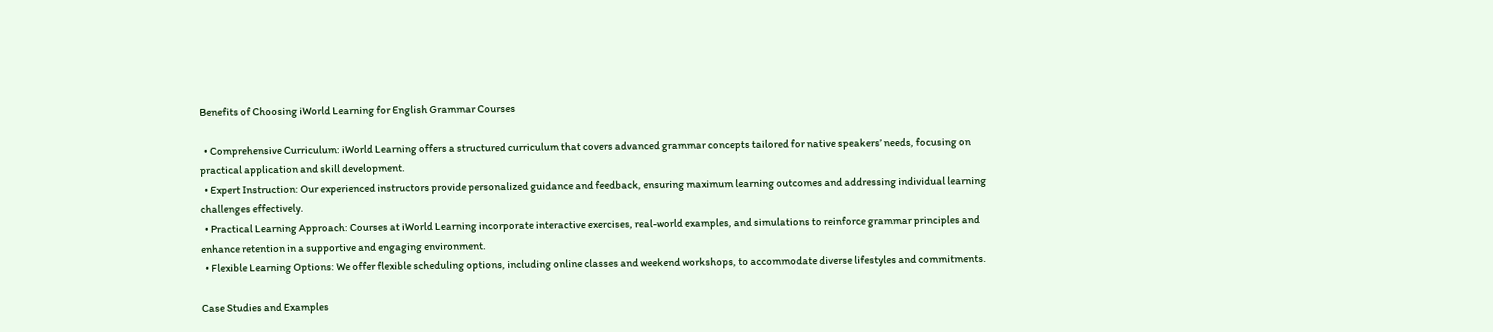Benefits of Choosing iWorld Learning for English Grammar Courses

  • Comprehensive Curriculum: iWorld Learning offers a structured curriculum that covers advanced grammar concepts tailored for native speakers’ needs, focusing on practical application and skill development.
  • Expert Instruction: Our experienced instructors provide personalized guidance and feedback, ensuring maximum learning outcomes and addressing individual learning challenges effectively.
  • Practical Learning Approach: Courses at iWorld Learning incorporate interactive exercises, real-world examples, and simulations to reinforce grammar principles and enhance retention in a supportive and engaging environment.
  • Flexible Learning Options: We offer flexible scheduling options, including online classes and weekend workshops, to accommodate diverse lifestyles and commitments.

Case Studies and Examples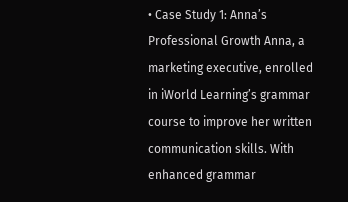• Case Study 1: Anna’s Professional Growth Anna, a marketing executive, enrolled in iWorld Learning’s grammar course to improve her written communication skills. With enhanced grammar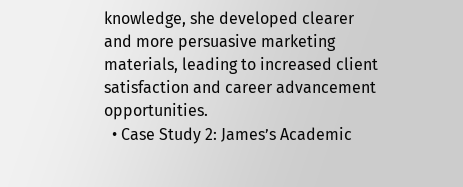knowledge, she developed clearer and more persuasive marketing materials, leading to increased client satisfaction and career advancement opportunities.
  • Case Study 2: James’s Academic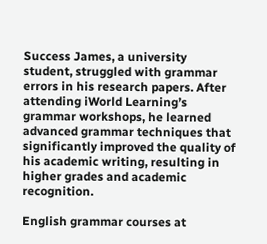Success James, a university student, struggled with grammar errors in his research papers. After attending iWorld Learning’s grammar workshops, he learned advanced grammar techniques that significantly improved the quality of his academic writing, resulting in higher grades and academic recognition.

English grammar courses at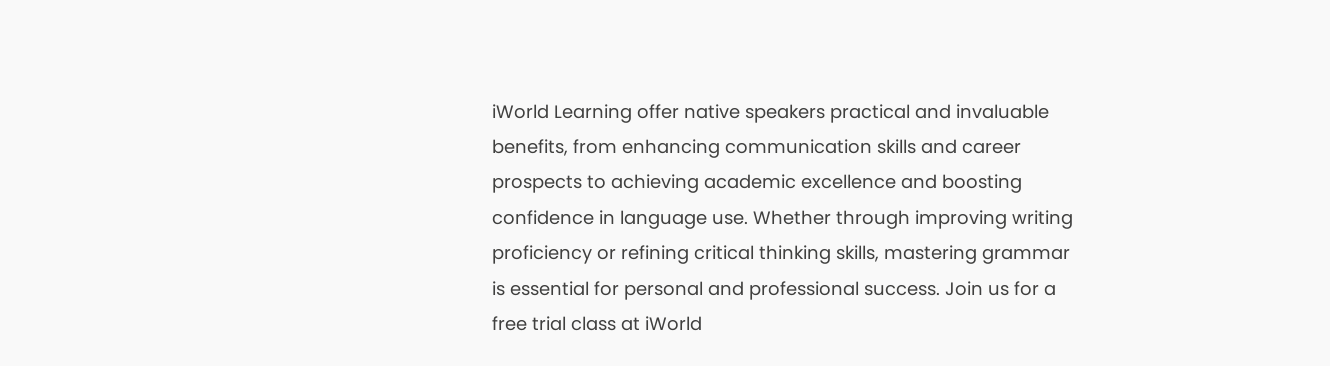iWorld Learning offer native speakers practical and invaluable benefits, from enhancing communication skills and career prospects to achieving academic excellence and boosting confidence in language use. Whether through improving writing proficiency or refining critical thinking skills, mastering grammar is essential for personal and professional success. Join us for a free trial class at iWorld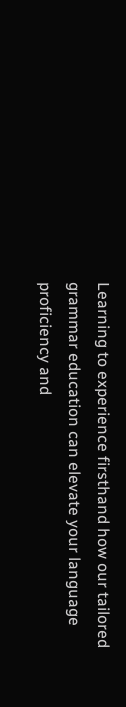Learning to experience firsthand how our tailored grammar education can elevate your language proficiency and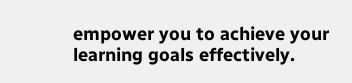empower you to achieve your learning goals effectively.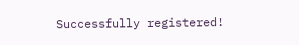Successfully registered!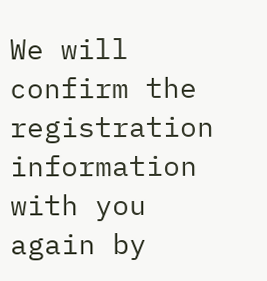We will confirm the registration information with you again by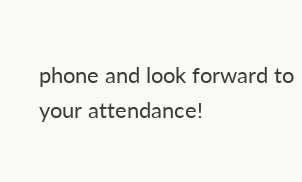phone and look forward to your attendance!